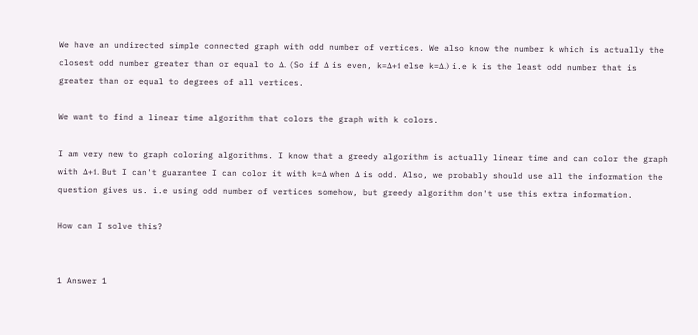We have an undirected simple connected graph with odd number of vertices. We also know the number k which is actually the closest odd number greater than or equal to Δ. (So if Δ is even, k=Δ+1 else k=Δ.) i.e k is the least odd number that is greater than or equal to degrees of all vertices.

We want to find a linear time algorithm that colors the graph with k colors.

I am very new to graph coloring algorithms. I know that a greedy algorithm is actually linear time and can color the graph with Δ+1. But I can't guarantee I can color it with k=Δ when Δ is odd. Also, we probably should use all the information the question gives us. i.e using odd number of vertices somehow, but greedy algorithm don't use this extra information.

How can I solve this?


1 Answer 1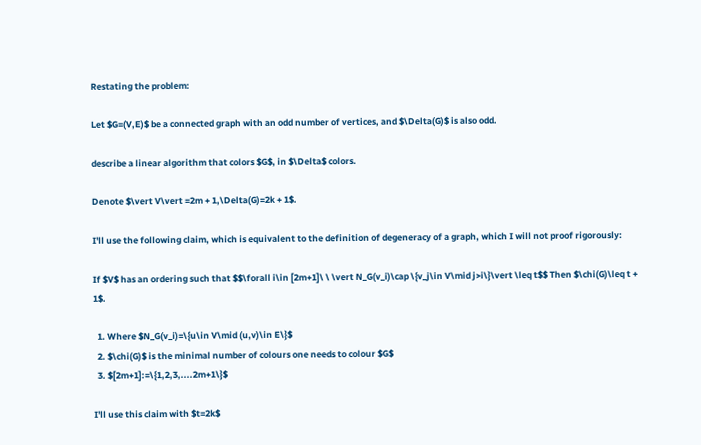Restating the problem:

Let $G=(V,E)$ be a connected graph with an odd number of vertices, and $\Delta(G)$ is also odd.

describe a linear algorithm that colors $G$, in $\Delta$ colors.

Denote $\vert V\vert =2m + 1,\Delta(G)=2k + 1$.

I'll use the following claim, which is equivalent to the definition of degeneracy of a graph, which I will not proof rigorously:

If $V$ has an ordering such that $$\forall i\in [2m+1]\ \ \vert N_G(v_i)\cap \{v_j\in V\mid j>i\}\vert \leq t$$ Then $\chi(G)\leq t + 1$.

  1. Where $N_G(v_i)=\{u\in V\mid (u,v)\in E\}$
  2. $\chi(G)$ is the minimal number of colours one needs to colour $G$
  3. $[2m+1]:=\{1,2,3,....2m+1\}$

I'll use this claim with $t=2k$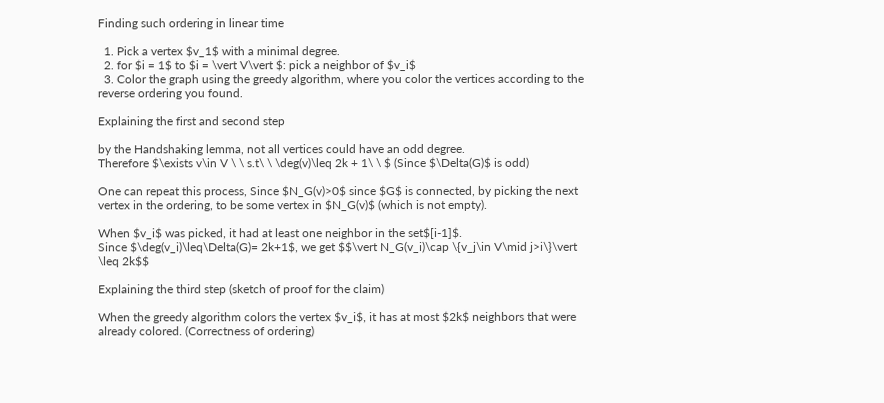Finding such ordering in linear time

  1. Pick a vertex $v_1$ with a minimal degree.
  2. for $i = 1$ to $i = \vert V\vert $: pick a neighbor of $v_i$
  3. Color the graph using the greedy algorithm, where you color the vertices according to the reverse ordering you found.

Explaining the first and second step

by the Handshaking lemma, not all vertices could have an odd degree.
Therefore $\exists v\in V \ \ s.t\ \ \deg(v)\leq 2k + 1\ \ $ (Since $\Delta(G)$ is odd)

One can repeat this process, Since $N_G(v)>0$ since $G$ is connected, by picking the next vertex in the ordering, to be some vertex in $N_G(v)$ (which is not empty).

When $v_i$ was picked, it had at least one neighbor in the set$[i-1]$.
Since $\deg(v_i)\leq\Delta(G)= 2k+1$, we get $$\vert N_G(v_i)\cap \{v_j\in V\mid j>i\}\vert \leq 2k$$

Explaining the third step (sketch of proof for the claim)

When the greedy algorithm colors the vertex $v_i$, it has at most $2k$ neighbors that were already colored. (Correctness of ordering)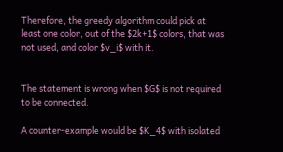Therefore, the greedy algorithm could pick at least one color, out of the $2k+1$ colors, that was not used, and color $v_i$ with it.


The statement is wrong when $G$ is not required to be connected.

A counter-example would be $K_4$ with isolated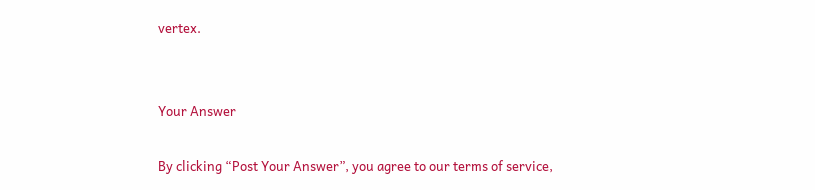vertex.


Your Answer

By clicking “Post Your Answer”, you agree to our terms of service,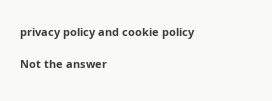privacy policy and cookie policy

Not the answer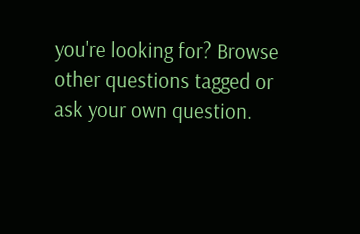you're looking for? Browse other questions tagged or ask your own question.